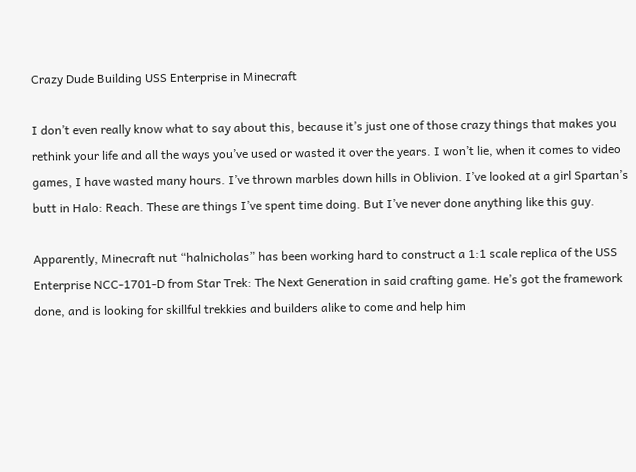Crazy Dude Building USS Enterprise in Minecraft

I don’t even really know what to say about this, because it’s just one of those crazy things that makes you rethink your life and all the ways you’ve used or wasted it over the years. I won’t lie, when it comes to video games, I have wasted many hours. I’ve thrown marbles down hills in Oblivion. I’ve looked at a girl Spartan’s butt in Halo: Reach. These are things I’ve spent time doing. But I’ve never done anything like this guy.

Apparently, Minecraft nut “halnicholas” has been working hard to construct a 1:1 scale replica of the USS Enterprise NCC-1701-D from Star Trek: The Next Generation in said crafting game. He’s got the framework done, and is looking for skillful trekkies and builders alike to come and help him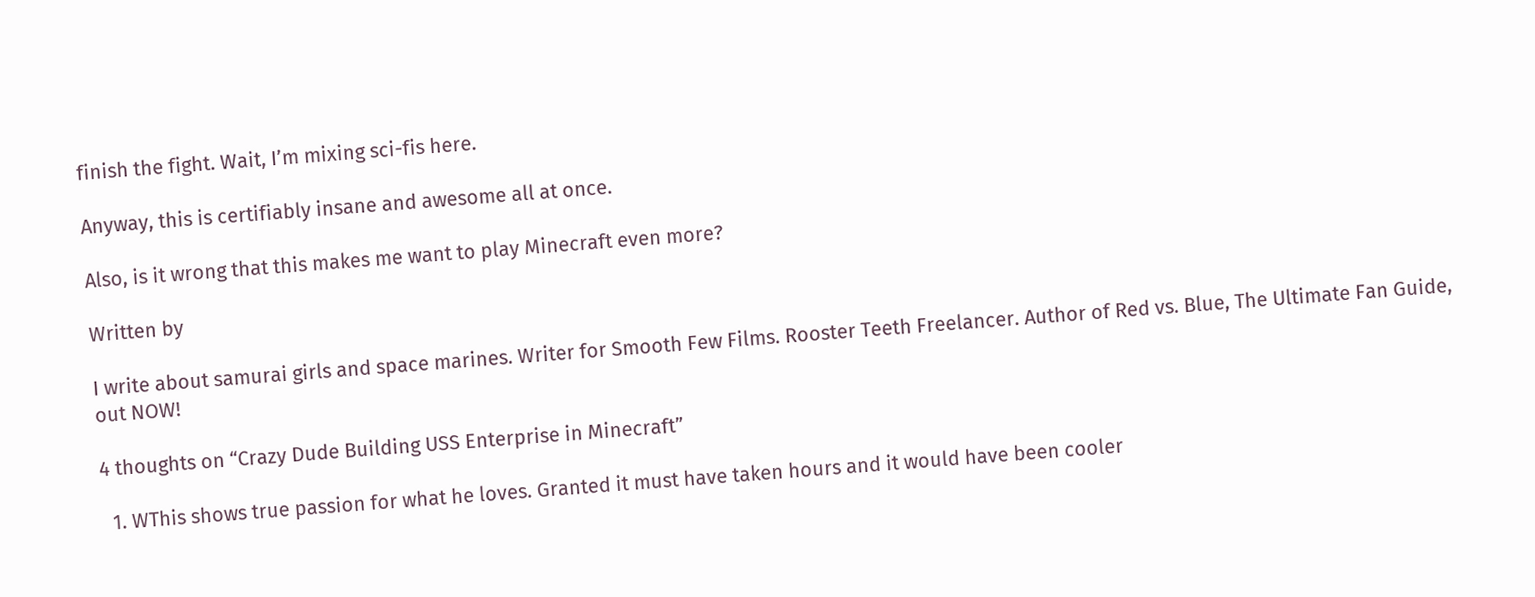finish the fight. Wait, I’m mixing sci-fis here.

Anyway, this is certifiably insane and awesome all at once.

Also, is it wrong that this makes me want to play Minecraft even more?

Written by

I write about samurai girls and space marines. Writer for Smooth Few Films. Rooster Teeth Freelancer. Author of Red vs. Blue, The Ultimate Fan Guide, out NOW!

4 thoughts on “Crazy Dude Building USS Enterprise in Minecraft”

  1. WThis shows true passion for what he loves. Granted it must have taken hours and it would have been cooler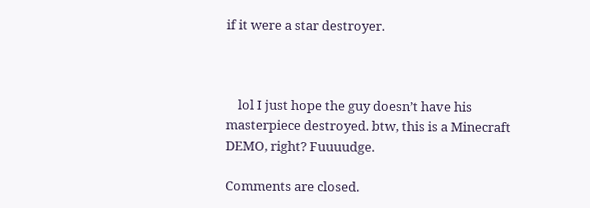if it were a star destroyer.



    lol I just hope the guy doesn’t have his masterpiece destroyed. btw, this is a Minecraft DEMO, right? Fuuuudge.

Comments are closed.